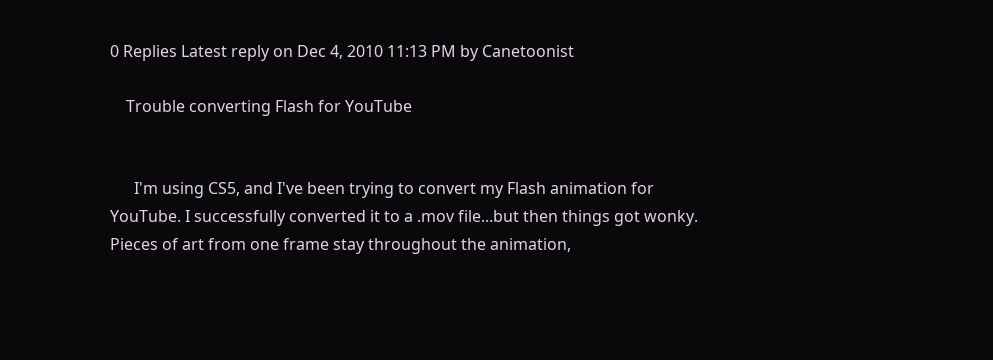0 Replies Latest reply on Dec 4, 2010 11:13 PM by Canetoonist

    Trouble converting Flash for YouTube


      I'm using CS5, and I've been trying to convert my Flash animation for YouTube. I successfully converted it to a .mov file...but then things got wonky. Pieces of art from one frame stay throughout the animation,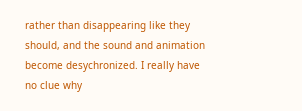rather than disappearing like they should, and the sound and animation become desychronized. I really have no clue why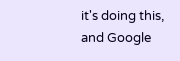it's doing this, and Google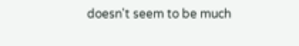doesn't seem to be much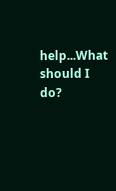help...What should I do?